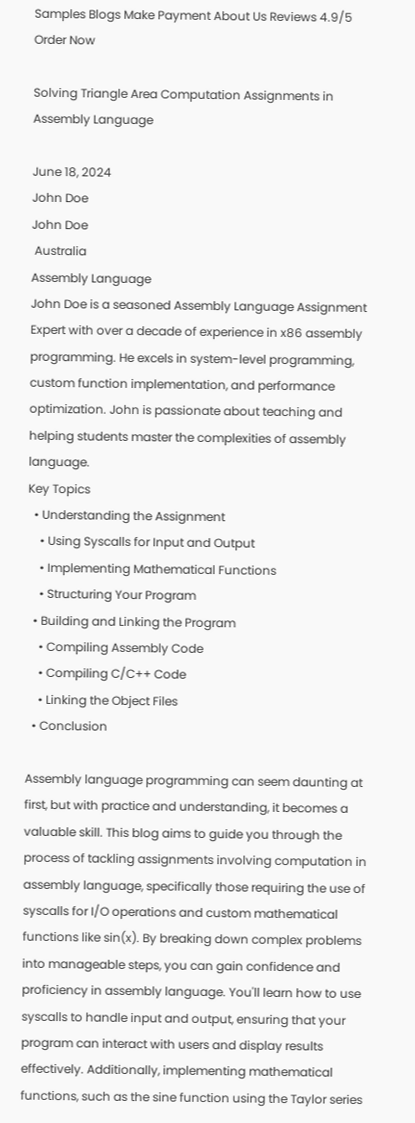Samples Blogs Make Payment About Us Reviews 4.9/5 Order Now

Solving Triangle Area Computation Assignments in Assembly Language

June 18, 2024
John Doe
John Doe
 Australia
Assembly Language
John Doe is a seasoned Assembly Language Assignment Expert with over a decade of experience in x86 assembly programming. He excels in system-level programming, custom function implementation, and performance optimization. John is passionate about teaching and helping students master the complexities of assembly language.
Key Topics
  • Understanding the Assignment
    • Using Syscalls for Input and Output
    • Implementing Mathematical Functions
    • Structuring Your Program
  • Building and Linking the Program
    • Compiling Assembly Code
    • Compiling C/C++ Code
    • Linking the Object Files
  • Conclusion

Assembly language programming can seem daunting at first, but with practice and understanding, it becomes a valuable skill. This blog aims to guide you through the process of tackling assignments involving computation in assembly language, specifically those requiring the use of syscalls for I/O operations and custom mathematical functions like sin(x). By breaking down complex problems into manageable steps, you can gain confidence and proficiency in assembly language. You'll learn how to use syscalls to handle input and output, ensuring that your program can interact with users and display results effectively. Additionally, implementing mathematical functions, such as the sine function using the Taylor series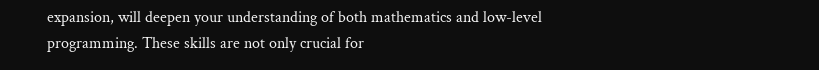expansion, will deepen your understanding of both mathematics and low-level programming. These skills are not only crucial for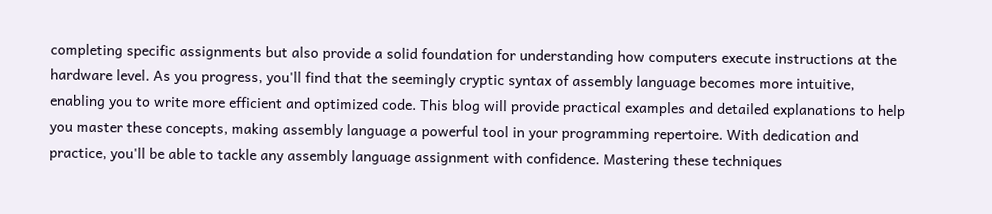completing specific assignments but also provide a solid foundation for understanding how computers execute instructions at the hardware level. As you progress, you'll find that the seemingly cryptic syntax of assembly language becomes more intuitive, enabling you to write more efficient and optimized code. This blog will provide practical examples and detailed explanations to help you master these concepts, making assembly language a powerful tool in your programming repertoire. With dedication and practice, you'll be able to tackle any assembly language assignment with confidence. Mastering these techniques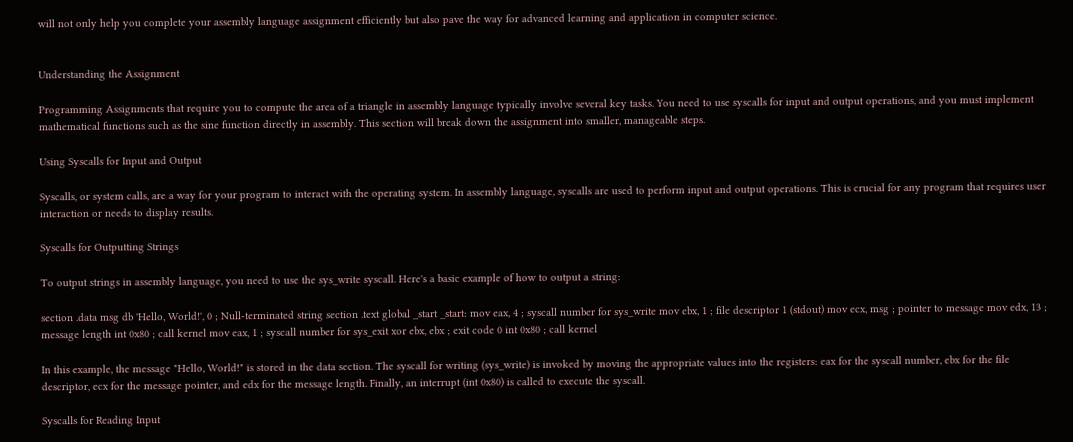will not only help you complete your assembly language assignment efficiently but also pave the way for advanced learning and application in computer science.


Understanding the Assignment

Programming Assignments that require you to compute the area of a triangle in assembly language typically involve several key tasks. You need to use syscalls for input and output operations, and you must implement mathematical functions such as the sine function directly in assembly. This section will break down the assignment into smaller, manageable steps.

Using Syscalls for Input and Output

Syscalls, or system calls, are a way for your program to interact with the operating system. In assembly language, syscalls are used to perform input and output operations. This is crucial for any program that requires user interaction or needs to display results.

Syscalls for Outputting Strings

To output strings in assembly language, you need to use the sys_write syscall. Here's a basic example of how to output a string:

section .data msg db 'Hello, World!', 0 ; Null-terminated string section .text global _start _start: mov eax, 4 ; syscall number for sys_write mov ebx, 1 ; file descriptor 1 (stdout) mov ecx, msg ; pointer to message mov edx, 13 ; message length int 0x80 ; call kernel mov eax, 1 ; syscall number for sys_exit xor ebx, ebx ; exit code 0 int 0x80 ; call kernel

In this example, the message "Hello, World!" is stored in the data section. The syscall for writing (sys_write) is invoked by moving the appropriate values into the registers: eax for the syscall number, ebx for the file descriptor, ecx for the message pointer, and edx for the message length. Finally, an interrupt (int 0x80) is called to execute the syscall.

Syscalls for Reading Input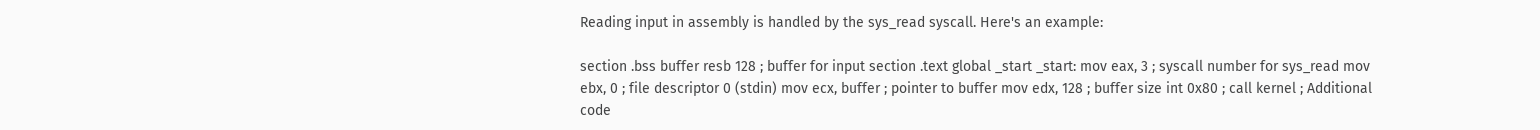Reading input in assembly is handled by the sys_read syscall. Here's an example:

section .bss buffer resb 128 ; buffer for input section .text global _start _start: mov eax, 3 ; syscall number for sys_read mov ebx, 0 ; file descriptor 0 (stdin) mov ecx, buffer ; pointer to buffer mov edx, 128 ; buffer size int 0x80 ; call kernel ; Additional code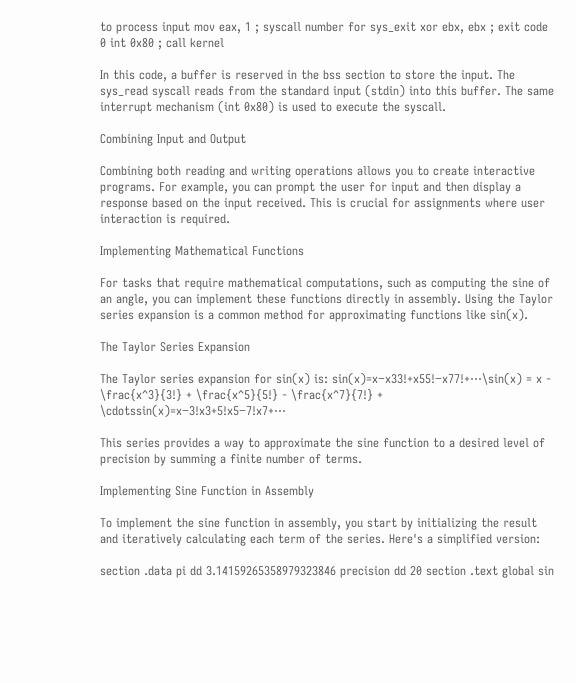to process input mov eax, 1 ; syscall number for sys_exit xor ebx, ebx ; exit code 0 int 0x80 ; call kernel

In this code, a buffer is reserved in the bss section to store the input. The sys_read syscall reads from the standard input (stdin) into this buffer. The same interrupt mechanism (int 0x80) is used to execute the syscall.

Combining Input and Output

Combining both reading and writing operations allows you to create interactive programs. For example, you can prompt the user for input and then display a response based on the input received. This is crucial for assignments where user interaction is required.

Implementing Mathematical Functions

For tasks that require mathematical computations, such as computing the sine of an angle, you can implement these functions directly in assembly. Using the Taylor series expansion is a common method for approximating functions like sin(x).

The Taylor Series Expansion

The Taylor series expansion for sin(x) is: sin(x)=x−x33!+x55!−x77!+⋯\sin(x) = x - \frac{x^3}{3!} + \frac{x^5}{5!} - \frac{x^7}{7!} + \cdotssin(x)=x−3!x3+5!x5−7!x7+⋯

This series provides a way to approximate the sine function to a desired level of precision by summing a finite number of terms.

Implementing Sine Function in Assembly

To implement the sine function in assembly, you start by initializing the result and iteratively calculating each term of the series. Here's a simplified version:

section .data pi dd 3.14159265358979323846 precision dd 20 section .text global sin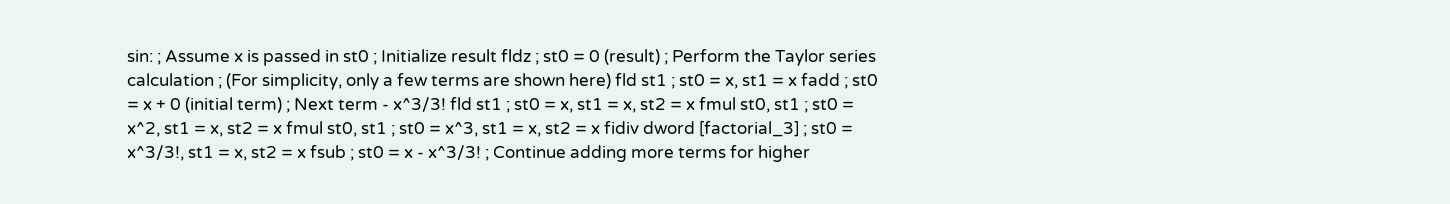sin: ; Assume x is passed in st0 ; Initialize result fldz ; st0 = 0 (result) ; Perform the Taylor series calculation ; (For simplicity, only a few terms are shown here) fld st1 ; st0 = x, st1 = x fadd ; st0 = x + 0 (initial term) ; Next term - x^3/3! fld st1 ; st0 = x, st1 = x, st2 = x fmul st0, st1 ; st0 = x^2, st1 = x, st2 = x fmul st0, st1 ; st0 = x^3, st1 = x, st2 = x fidiv dword [factorial_3] ; st0 = x^3/3!, st1 = x, st2 = x fsub ; st0 = x - x^3/3! ; Continue adding more terms for higher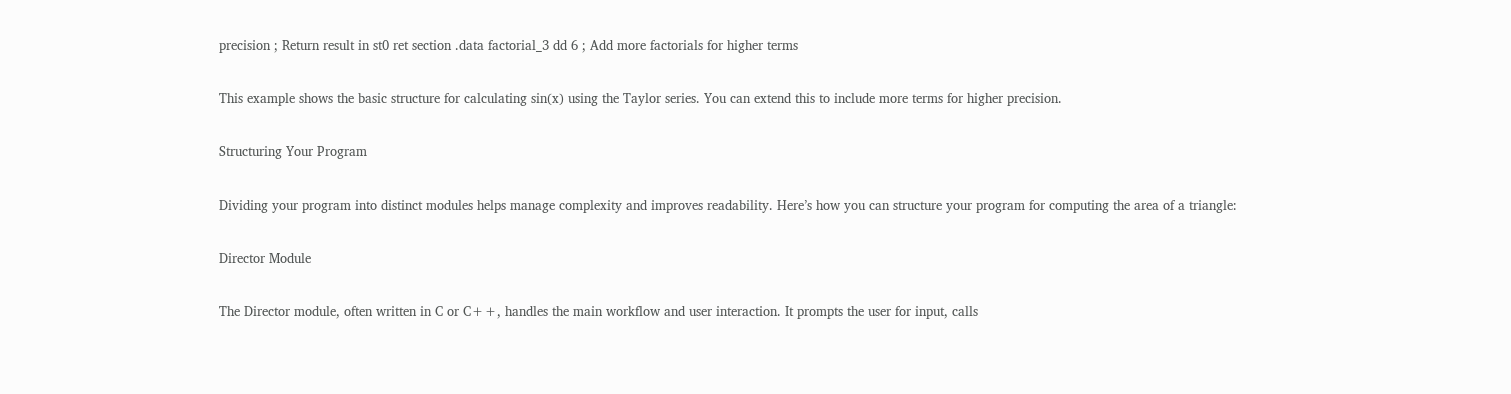precision ; Return result in st0 ret section .data factorial_3 dd 6 ; Add more factorials for higher terms

This example shows the basic structure for calculating sin(x) using the Taylor series. You can extend this to include more terms for higher precision.

Structuring Your Program

Dividing your program into distinct modules helps manage complexity and improves readability. Here’s how you can structure your program for computing the area of a triangle:

Director Module

The Director module, often written in C or C++, handles the main workflow and user interaction. It prompts the user for input, calls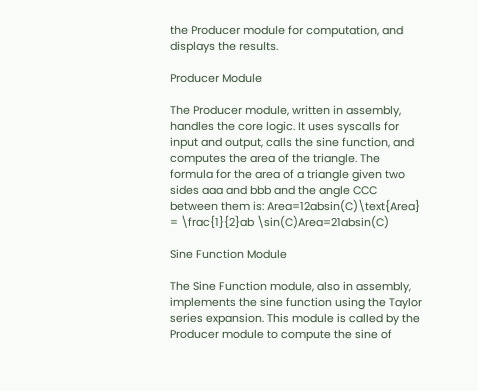the Producer module for computation, and displays the results.

Producer Module

The Producer module, written in assembly, handles the core logic. It uses syscalls for input and output, calls the sine function, and computes the area of the triangle. The formula for the area of a triangle given two sides aaa and bbb and the angle CCC between them is: Area=12absin(C)\text{Area} = \frac{1}{2}ab \sin(C)Area=21absin(C)

Sine Function Module

The Sine Function module, also in assembly, implements the sine function using the Taylor series expansion. This module is called by the Producer module to compute the sine of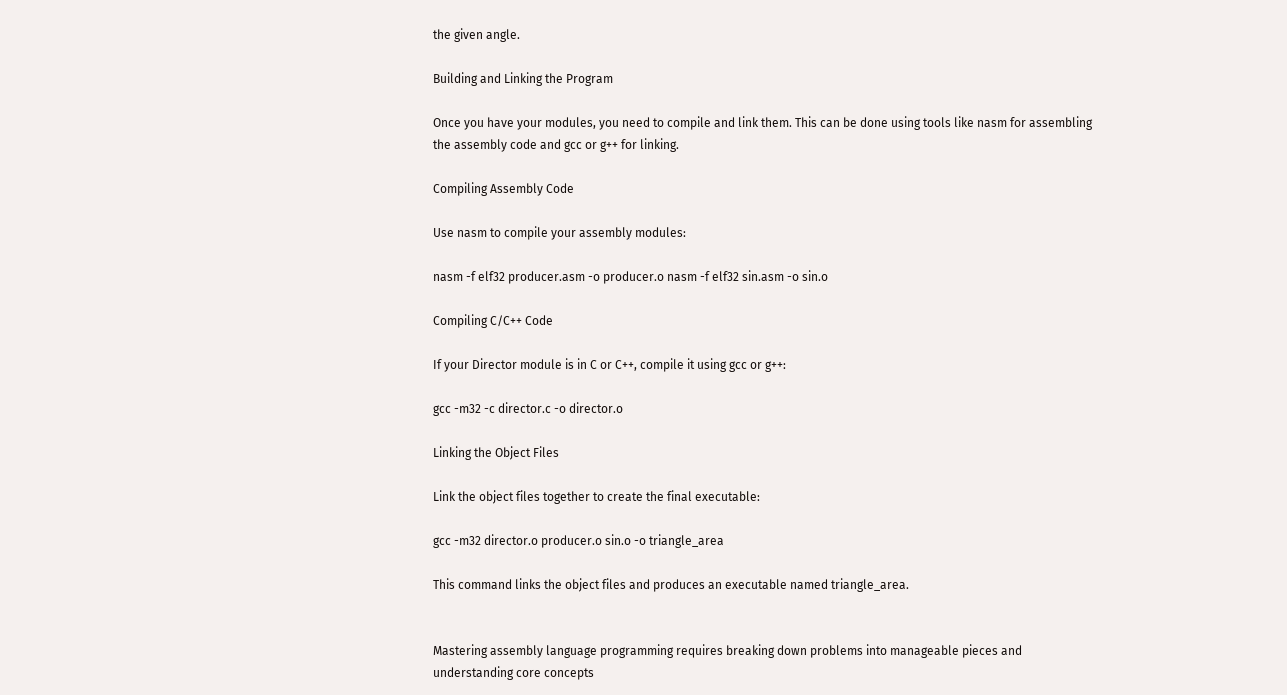the given angle.

Building and Linking the Program

Once you have your modules, you need to compile and link them. This can be done using tools like nasm for assembling the assembly code and gcc or g++ for linking.

Compiling Assembly Code

Use nasm to compile your assembly modules:

nasm -f elf32 producer.asm -o producer.o nasm -f elf32 sin.asm -o sin.o

Compiling C/C++ Code

If your Director module is in C or C++, compile it using gcc or g++:

gcc -m32 -c director.c -o director.o

Linking the Object Files

Link the object files together to create the final executable:

gcc -m32 director.o producer.o sin.o -o triangle_area

This command links the object files and produces an executable named triangle_area.


Mastering assembly language programming requires breaking down problems into manageable pieces and understanding core concepts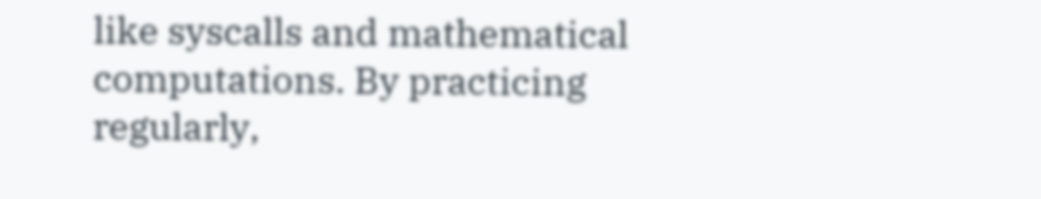like syscalls and mathematical computations. By practicing regularly,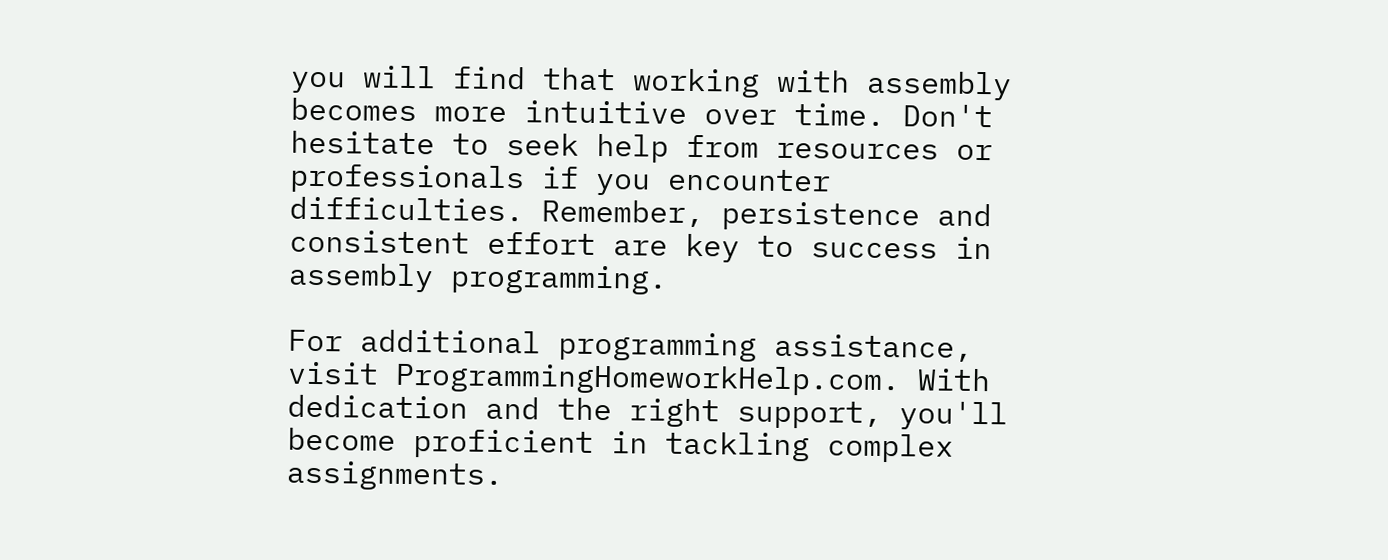you will find that working with assembly becomes more intuitive over time. Don't hesitate to seek help from resources or professionals if you encounter difficulties. Remember, persistence and consistent effort are key to success in assembly programming.

For additional programming assistance, visit ProgrammingHomeworkHelp.com. With dedication and the right support, you'll become proficient in tackling complex assignments.